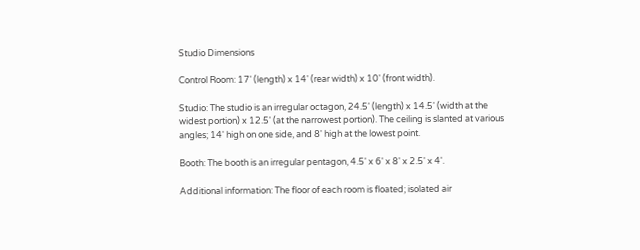Studio Dimensions

Control Room: 17' (length) x 14' (rear width) x 10' (front width).

Studio: The studio is an irregular octagon, 24.5' (length) x 14.5' (width at the widest portion) x 12.5' (at the narrowest portion). The ceiling is slanted at various angles; 14' high on one side, and 8' high at the lowest point.

Booth: The booth is an irregular pentagon, 4.5' x 6' x 8' x 2.5' x 4'.

Additional information: The floor of each room is floated; isolated air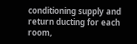conditioning supply and return ducting for each room,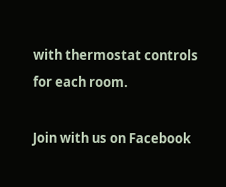with thermostat controls for each room.

Join with us on Facebook